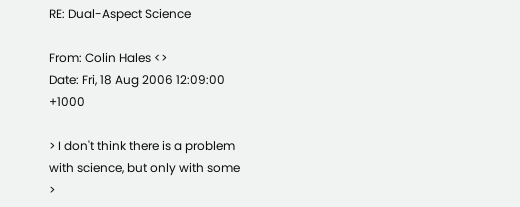RE: Dual-Aspect Science

From: Colin Hales <>
Date: Fri, 18 Aug 2006 12:09:00 +1000

> I don't think there is a problem with science, but only with some
>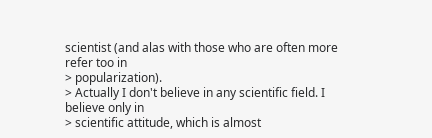scientist (and alas with those who are often more refer too in
> popularization).
> Actually I don't believe in any scientific field. I believe only in
> scientific attitude, which is almost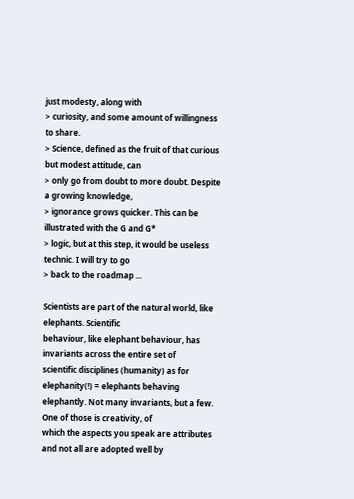just modesty, along with
> curiosity, and some amount of willingness to share.
> Science, defined as the fruit of that curious but modest attitude, can
> only go from doubt to more doubt. Despite a growing knowledge,
> ignorance grows quicker. This can be illustrated with the G and G*
> logic, but at this step, it would be useless technic. I will try to go
> back to the roadmap ...

Scientists are part of the natural world, like elephants. Scientific
behaviour, like elephant behaviour, has invariants across the entire set of
scientific disciplines (humanity) as for elephanity(!) = elephants behaving
elephantly. Not many invariants, but a few. One of those is creativity, of
which the aspects you speak are attributes and not all are adopted well by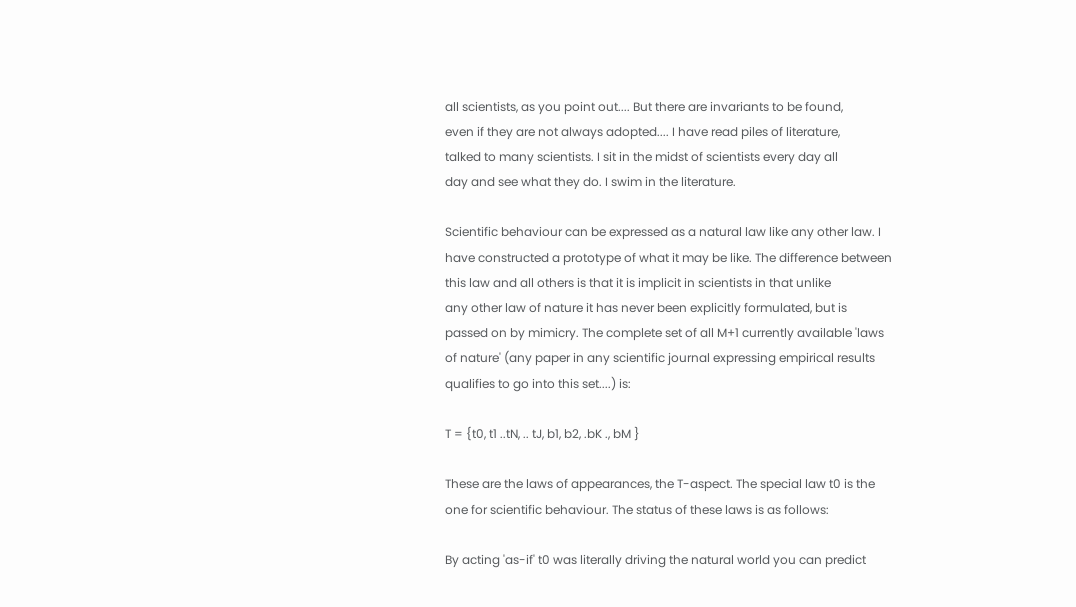all scientists, as you point out.... But there are invariants to be found,
even if they are not always adopted.... I have read piles of literature,
talked to many scientists. I sit in the midst of scientists every day all
day and see what they do. I swim in the literature.

Scientific behaviour can be expressed as a natural law like any other law. I
have constructed a prototype of what it may be like. The difference between
this law and all others is that it is implicit in scientists in that unlike
any other law of nature it has never been explicitly formulated, but is
passed on by mimicry. The complete set of all M+1 currently available 'laws
of nature' (any paper in any scientific journal expressing empirical results
qualifies to go into this set....) is:

T = {t0, t1 ..tN, .. tJ, b1, b2, .bK ., bM }

These are the laws of appearances, the T-aspect. The special law t0 is the
one for scientific behaviour. The status of these laws is as follows:

By acting 'as-if' t0 was literally driving the natural world you can predict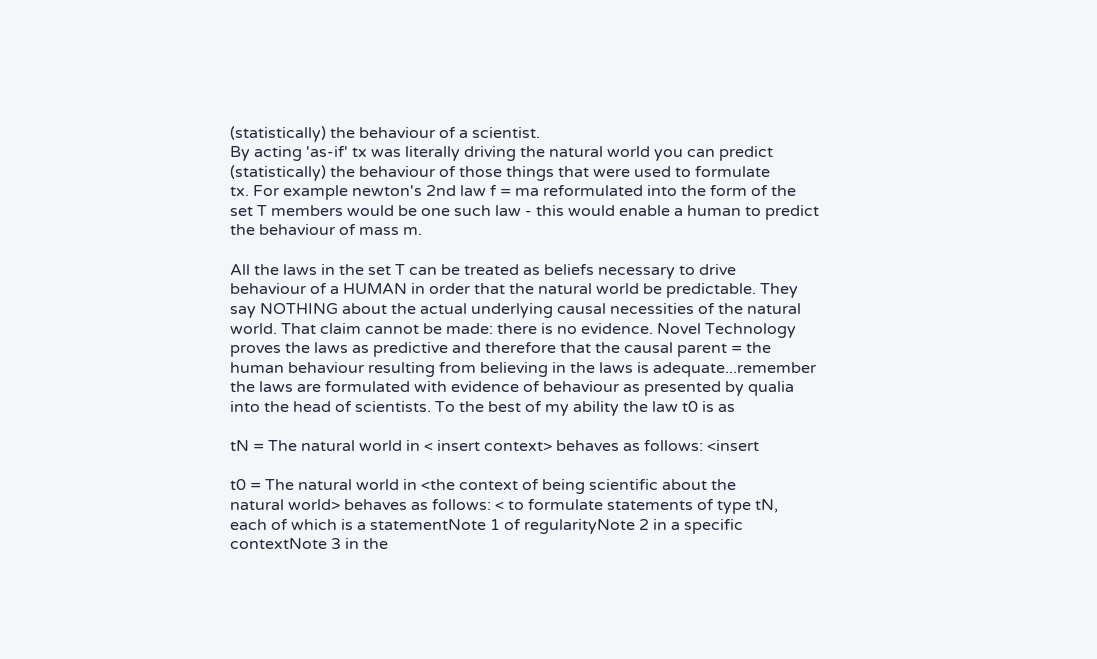(statistically) the behaviour of a scientist.
By acting 'as-if' tx was literally driving the natural world you can predict
(statistically) the behaviour of those things that were used to formulate
tx. For example newton's 2nd law f = ma reformulated into the form of the
set T members would be one such law - this would enable a human to predict
the behaviour of mass m.

All the laws in the set T can be treated as beliefs necessary to drive
behaviour of a HUMAN in order that the natural world be predictable. They
say NOTHING about the actual underlying causal necessities of the natural
world. That claim cannot be made: there is no evidence. Novel Technology
proves the laws as predictive and therefore that the causal parent = the
human behaviour resulting from believing in the laws is adequate...remember
the laws are formulated with evidence of behaviour as presented by qualia
into the head of scientists. To the best of my ability the law t0 is as

tN = The natural world in < insert context> behaves as follows: <insert

t0 = The natural world in <the context of being scientific about the
natural world> behaves as follows: < to formulate statements of type tN,
each of which is a statementNote 1 of regularityNote 2 in a specific
contextNote 3 in the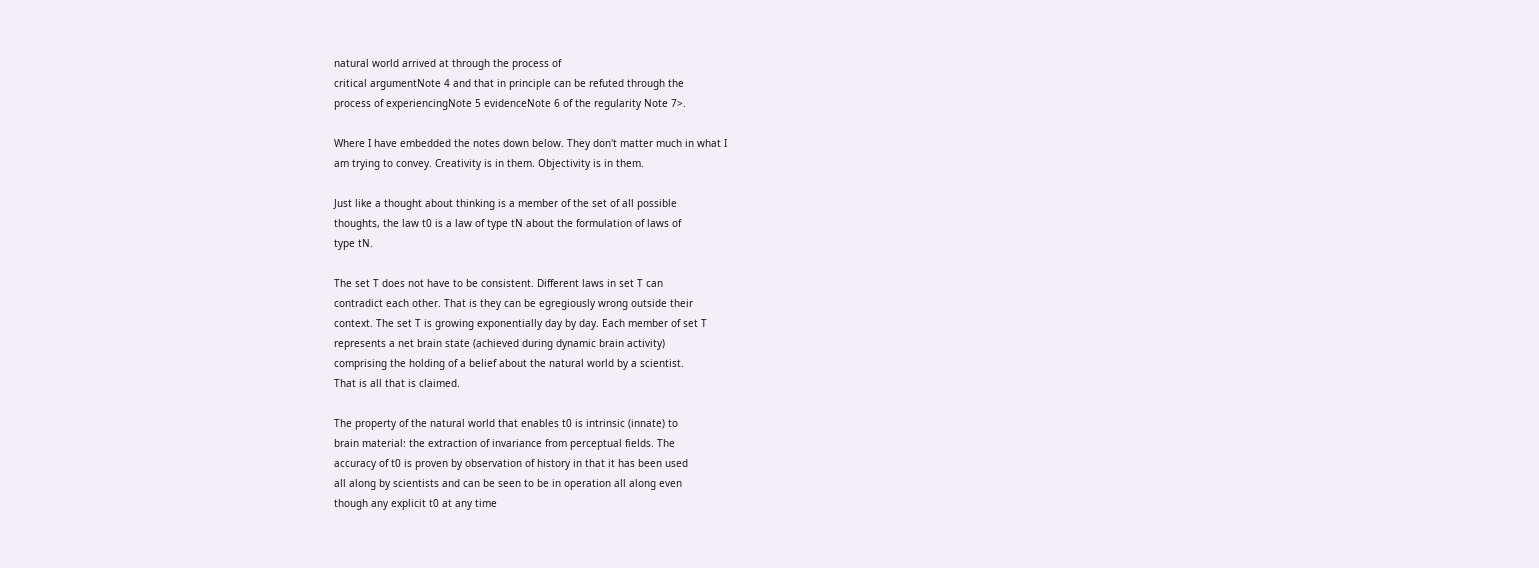natural world arrived at through the process of
critical argumentNote 4 and that in principle can be refuted through the
process of experiencingNote 5 evidenceNote 6 of the regularity Note 7>.

Where I have embedded the notes down below. They don't matter much in what I
am trying to convey. Creativity is in them. Objectivity is in them.

Just like a thought about thinking is a member of the set of all possible
thoughts, the law t0 is a law of type tN about the formulation of laws of
type tN.

The set T does not have to be consistent. Different laws in set T can
contradict each other. That is they can be egregiously wrong outside their
context. The set T is growing exponentially day by day. Each member of set T
represents a net brain state (achieved during dynamic brain activity)
comprising the holding of a belief about the natural world by a scientist.
That is all that is claimed.

The property of the natural world that enables t0 is intrinsic (innate) to
brain material: the extraction of invariance from perceptual fields. The
accuracy of t0 is proven by observation of history in that it has been used
all along by scientists and can be seen to be in operation all along even
though any explicit t0 at any time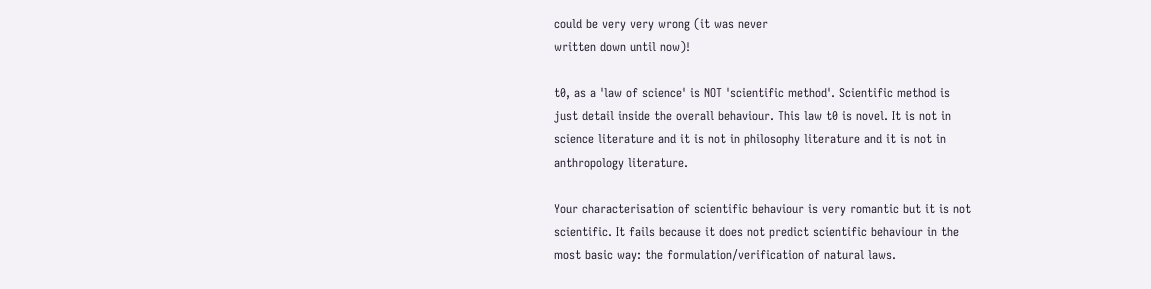could be very very wrong (it was never
written down until now)!

t0, as a 'law of science' is NOT 'scientific method'. Scientific method is
just detail inside the overall behaviour. This law t0 is novel. It is not in
science literature and it is not in philosophy literature and it is not in
anthropology literature.

Your characterisation of scientific behaviour is very romantic but it is not
scientific. It fails because it does not predict scientific behaviour in the
most basic way: the formulation/verification of natural laws.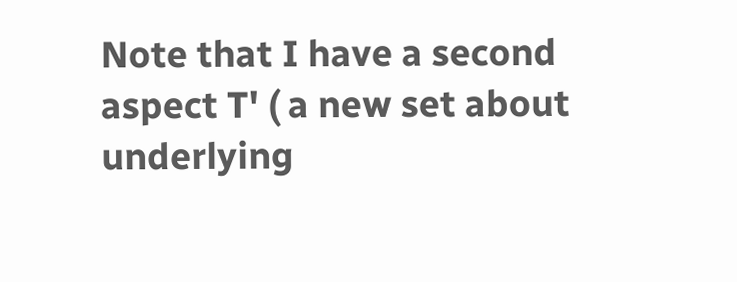Note that I have a second aspect T' ( a new set about underlying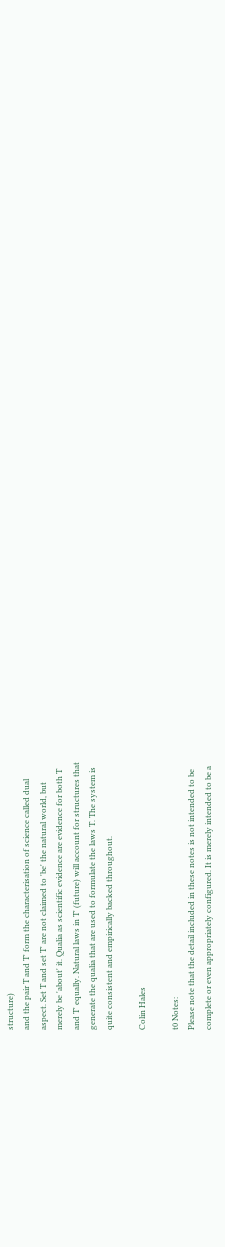structure)
and the pair T and T' form the characterisation of science called dual
aspect. Set T and set T' are not claimed to 'be' the natural world, but
merely be 'about' it. Qualia as scientific evidence are evidence for both T
and T' equally. Natural laws in T' (future) will account for structures that
generate the qualia that are used to formulate the laws T. The system is
quite consistent and empirically backed throughout.

Colin Hales

t0 Notes:
Please note that the detail included in these notes is not intended to be
complete or even appropriately configured. It is merely intended to be a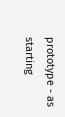prototype - as starting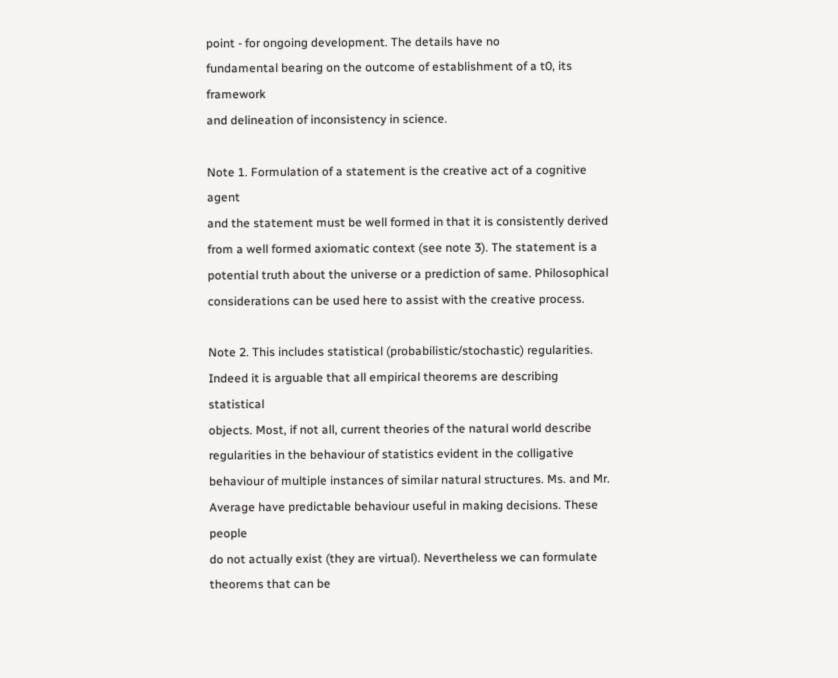point - for ongoing development. The details have no
fundamental bearing on the outcome of establishment of a t0, its framework
and delineation of inconsistency in science.

Note 1. Formulation of a statement is the creative act of a cognitive agent
and the statement must be well formed in that it is consistently derived
from a well formed axiomatic context (see note 3). The statement is a
potential truth about the universe or a prediction of same. Philosophical
considerations can be used here to assist with the creative process.

Note 2. This includes statistical (probabilistic/stochastic) regularities.
Indeed it is arguable that all empirical theorems are describing statistical
objects. Most, if not all, current theories of the natural world describe
regularities in the behaviour of statistics evident in the colligative
behaviour of multiple instances of similar natural structures. Ms. and Mr.
Average have predictable behaviour useful in making decisions. These people
do not actually exist (they are virtual). Nevertheless we can formulate
theorems that can be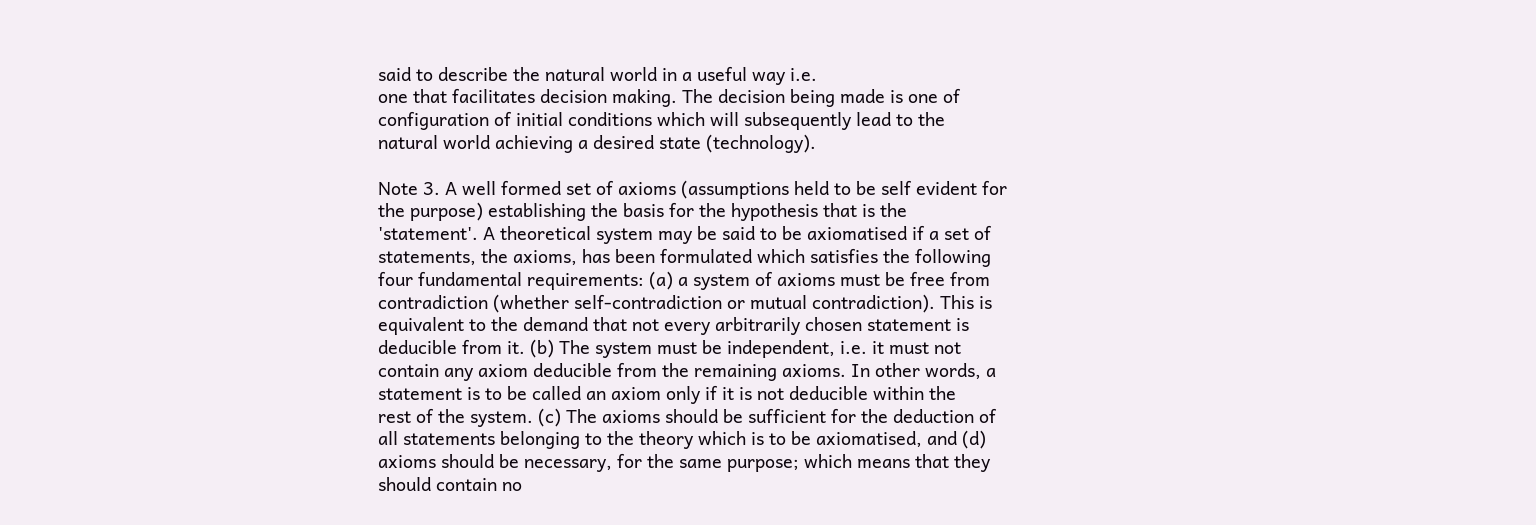said to describe the natural world in a useful way i.e.
one that facilitates decision making. The decision being made is one of
configuration of initial conditions which will subsequently lead to the
natural world achieving a desired state (technology).

Note 3. A well formed set of axioms (assumptions held to be self evident for
the purpose) establishing the basis for the hypothesis that is the
'statement'. A theoretical system may be said to be axiomatised if a set of
statements, the axioms, has been formulated which satisfies the following
four fundamental requirements: (a) a system of axioms must be free from
contradiction (whether self-contradiction or mutual contradiction). This is
equivalent to the demand that not every arbitrarily chosen statement is
deducible from it. (b) The system must be independent, i.e. it must not
contain any axiom deducible from the remaining axioms. In other words, a
statement is to be called an axiom only if it is not deducible within the
rest of the system. (c) The axioms should be sufficient for the deduction of
all statements belonging to the theory which is to be axiomatised, and (d)
axioms should be necessary, for the same purpose; which means that they
should contain no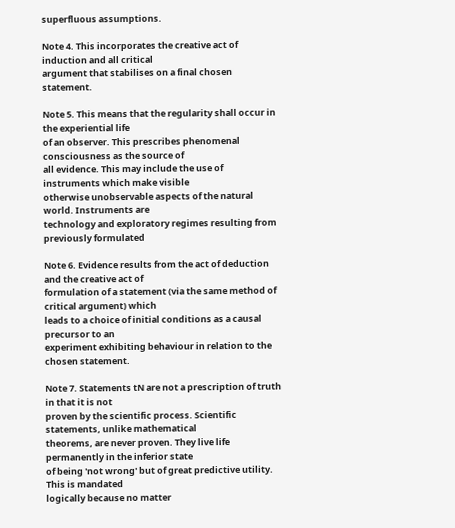superfluous assumptions.

Note 4. This incorporates the creative act of induction and all critical
argument that stabilises on a final chosen statement.

Note 5. This means that the regularity shall occur in the experiential life
of an observer. This prescribes phenomenal consciousness as the source of
all evidence. This may include the use of instruments which make visible
otherwise unobservable aspects of the natural world. Instruments are
technology and exploratory regimes resulting from previously formulated

Note 6. Evidence results from the act of deduction and the creative act of
formulation of a statement (via the same method of critical argument) which
leads to a choice of initial conditions as a causal precursor to an
experiment exhibiting behaviour in relation to the chosen statement.

Note 7. Statements tN are not a prescription of truth in that it is not
proven by the scientific process. Scientific statements, unlike mathematical
theorems, are never proven. They live life permanently in the inferior state
of being 'not wrong' but of great predictive utility. This is mandated
logically because no matter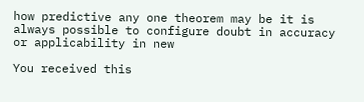how predictive any one theorem may be it is
always possible to configure doubt in accuracy or applicability in new

You received this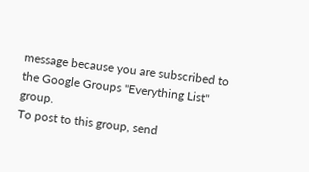message because you are subscribed to the Google Groups "Everything List" group.
To post to this group, send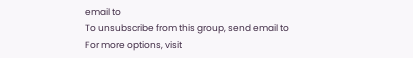email to
To unsubscribe from this group, send email to
For more options, visit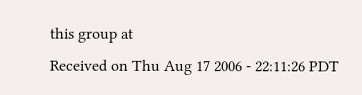this group at
Received on Thu Aug 17 2006 - 22:11:26 PDT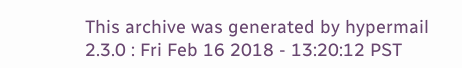This archive was generated by hypermail 2.3.0 : Fri Feb 16 2018 - 13:20:12 PST